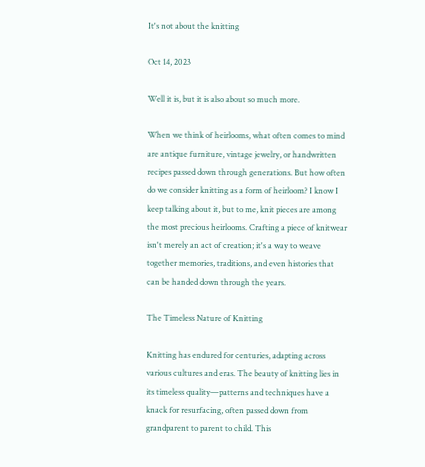It's not about the knitting

Oct 14, 2023

Well it is, but it is also about so much more.

When we think of heirlooms, what often comes to mind are antique furniture, vintage jewelry, or handwritten recipes passed down through generations. But how often do we consider knitting as a form of heirloom? I know I keep talking about it, but to me, knit pieces are among the most precious heirlooms. Crafting a piece of knitwear isn't merely an act of creation; it's a way to weave together memories, traditions, and even histories that can be handed down through the years.

The Timeless Nature of Knitting

Knitting has endured for centuries, adapting across various cultures and eras. The beauty of knitting lies in its timeless quality—patterns and techniques have a knack for resurfacing, often passed down from grandparent to parent to child. This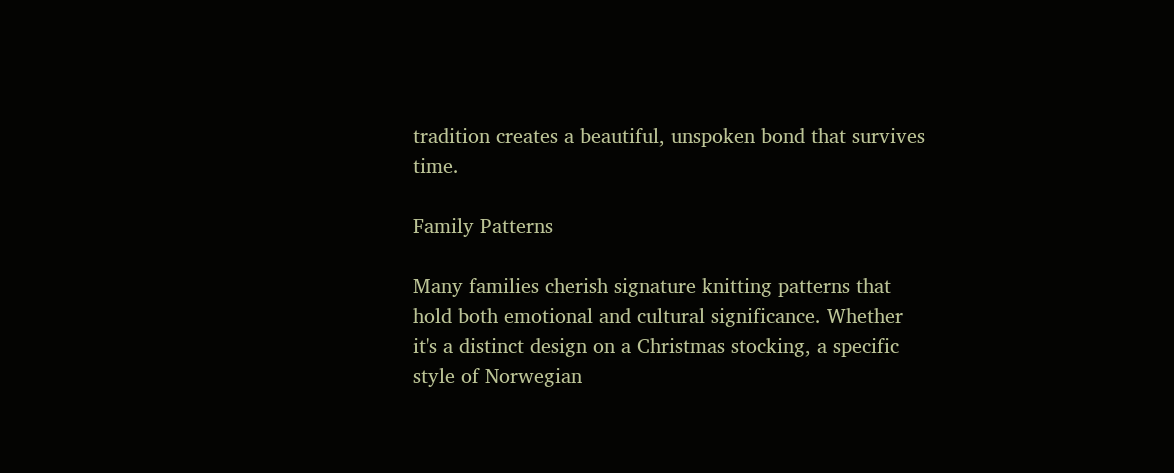tradition creates a beautiful, unspoken bond that survives time.

Family Patterns

Many families cherish signature knitting patterns that hold both emotional and cultural significance. Whether it's a distinct design on a Christmas stocking, a specific style of Norwegian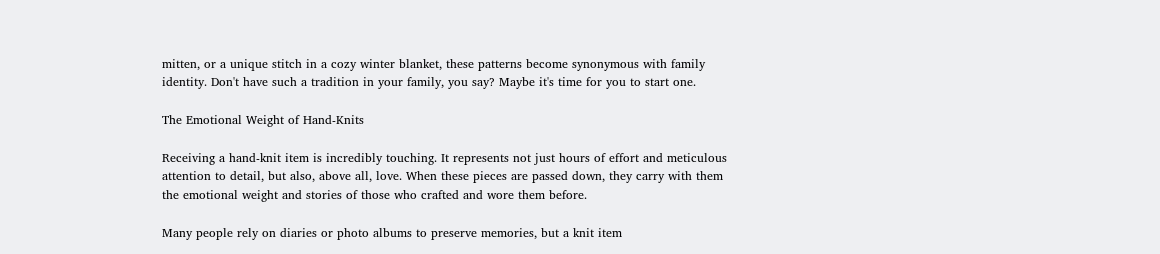mitten, or a unique stitch in a cozy winter blanket, these patterns become synonymous with family identity. Don't have such a tradition in your family, you say? Maybe it's time for you to start one.

The Emotional Weight of Hand-Knits

Receiving a hand-knit item is incredibly touching. It represents not just hours of effort and meticulous attention to detail, but also, above all, love. When these pieces are passed down, they carry with them the emotional weight and stories of those who crafted and wore them before.

Many people rely on diaries or photo albums to preserve memories, but a knit item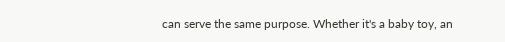can serve the same purpose. Whether it's a baby toy, an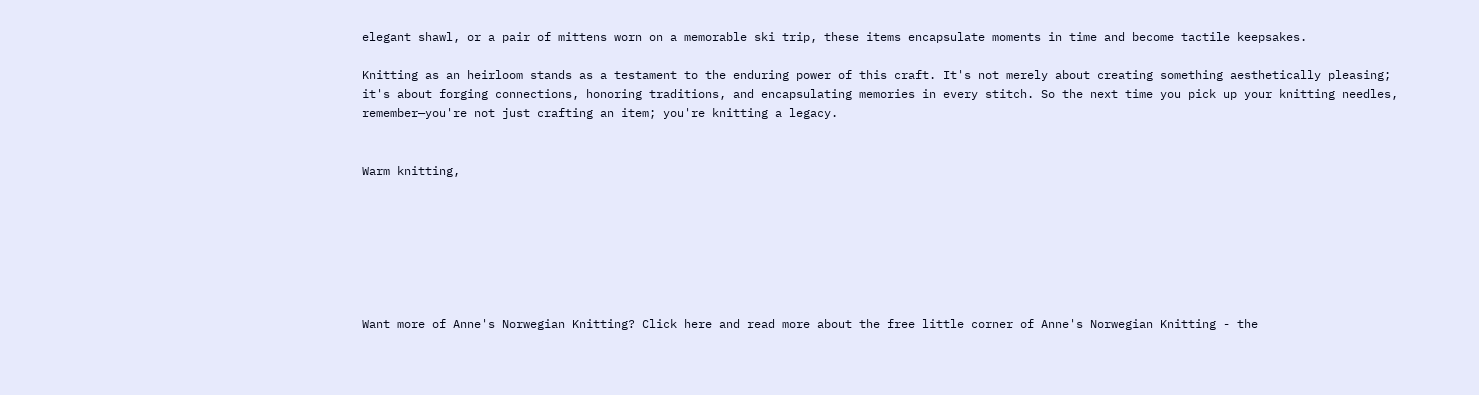elegant shawl, or a pair of mittens worn on a memorable ski trip, these items encapsulate moments in time and become tactile keepsakes.

Knitting as an heirloom stands as a testament to the enduring power of this craft. It's not merely about creating something aesthetically pleasing; it's about forging connections, honoring traditions, and encapsulating memories in every stitch. So the next time you pick up your knitting needles, remember—you're not just crafting an item; you're knitting a legacy.


Warm knitting,







Want more of Anne's Norwegian Knitting? Click here and read more about the free little corner of Anne's Norwegian Knitting - the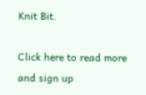Knit Bit.

Click here to read more and sign up